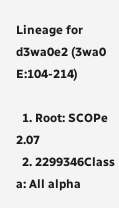Lineage for d3wa0e2 (3wa0 E:104-214)

  1. Root: SCOPe 2.07
  2. 2299346Class a: All alpha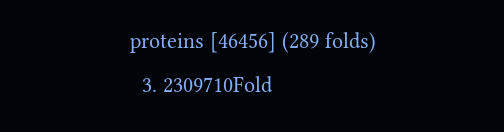proteins [46456] (289 folds)
  3. 2309710Fold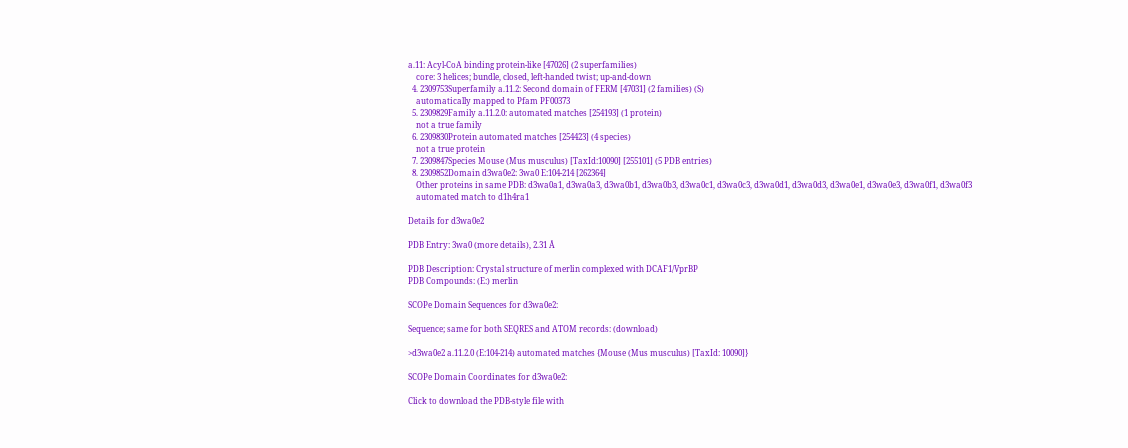a.11: Acyl-CoA binding protein-like [47026] (2 superfamilies)
    core: 3 helices; bundle, closed, left-handed twist; up-and-down
  4. 2309753Superfamily a.11.2: Second domain of FERM [47031] (2 families) (S)
    automatically mapped to Pfam PF00373
  5. 2309829Family a.11.2.0: automated matches [254193] (1 protein)
    not a true family
  6. 2309830Protein automated matches [254423] (4 species)
    not a true protein
  7. 2309847Species Mouse (Mus musculus) [TaxId:10090] [255101] (5 PDB entries)
  8. 2309852Domain d3wa0e2: 3wa0 E:104-214 [262364]
    Other proteins in same PDB: d3wa0a1, d3wa0a3, d3wa0b1, d3wa0b3, d3wa0c1, d3wa0c3, d3wa0d1, d3wa0d3, d3wa0e1, d3wa0e3, d3wa0f1, d3wa0f3
    automated match to d1h4ra1

Details for d3wa0e2

PDB Entry: 3wa0 (more details), 2.31 Å

PDB Description: Crystal structure of merlin complexed with DCAF1/VprBP
PDB Compounds: (E:) merlin

SCOPe Domain Sequences for d3wa0e2:

Sequence; same for both SEQRES and ATOM records: (download)

>d3wa0e2 a.11.2.0 (E:104-214) automated matches {Mouse (Mus musculus) [TaxId: 10090]}

SCOPe Domain Coordinates for d3wa0e2:

Click to download the PDB-style file with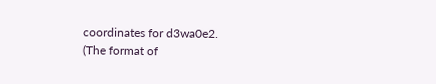coordinates for d3wa0e2.
(The format of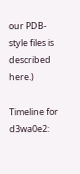our PDB-style files is described here.)

Timeline for d3wa0e2: